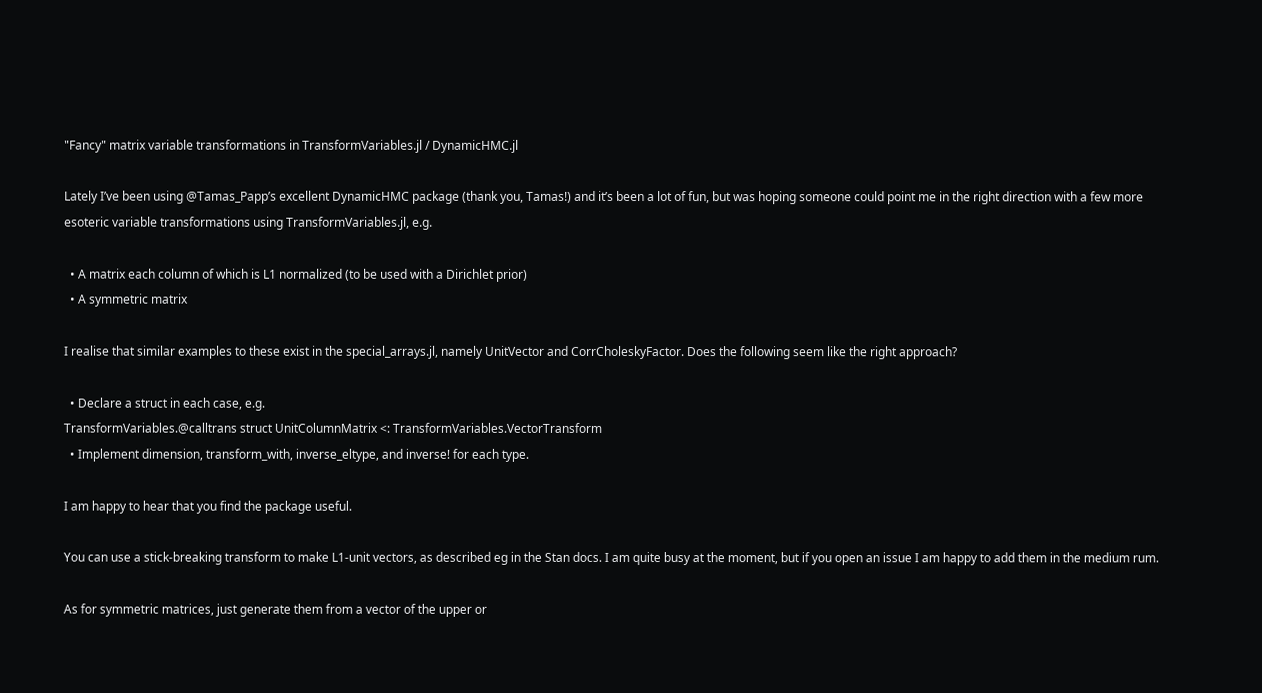"Fancy" matrix variable transformations in TransformVariables.jl / DynamicHMC.jl

Lately I’ve been using @Tamas_Papp’s excellent DynamicHMC package (thank you, Tamas!) and it’s been a lot of fun, but was hoping someone could point me in the right direction with a few more esoteric variable transformations using TransformVariables.jl, e.g.

  • A matrix each column of which is L1 normalized (to be used with a Dirichlet prior)
  • A symmetric matrix

I realise that similar examples to these exist in the special_arrays.jl, namely UnitVector and CorrCholeskyFactor. Does the following seem like the right approach?

  • Declare a struct in each case, e.g.
TransformVariables.@calltrans struct UnitColumnMatrix <: TransformVariables.VectorTransform
  • Implement dimension, transform_with, inverse_eltype, and inverse! for each type.

I am happy to hear that you find the package useful.

You can use a stick-breaking transform to make L1-unit vectors, as described eg in the Stan docs. I am quite busy at the moment, but if you open an issue I am happy to add them in the medium rum.

As for symmetric matrices, just generate them from a vector of the upper or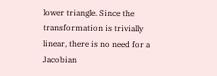lower triangle. Since the transformation is trivially linear, there is no need for a Jacobian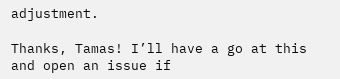adjustment.

Thanks, Tamas! I’ll have a go at this and open an issue if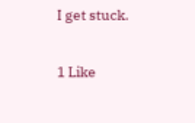I get stuck.

1 Like